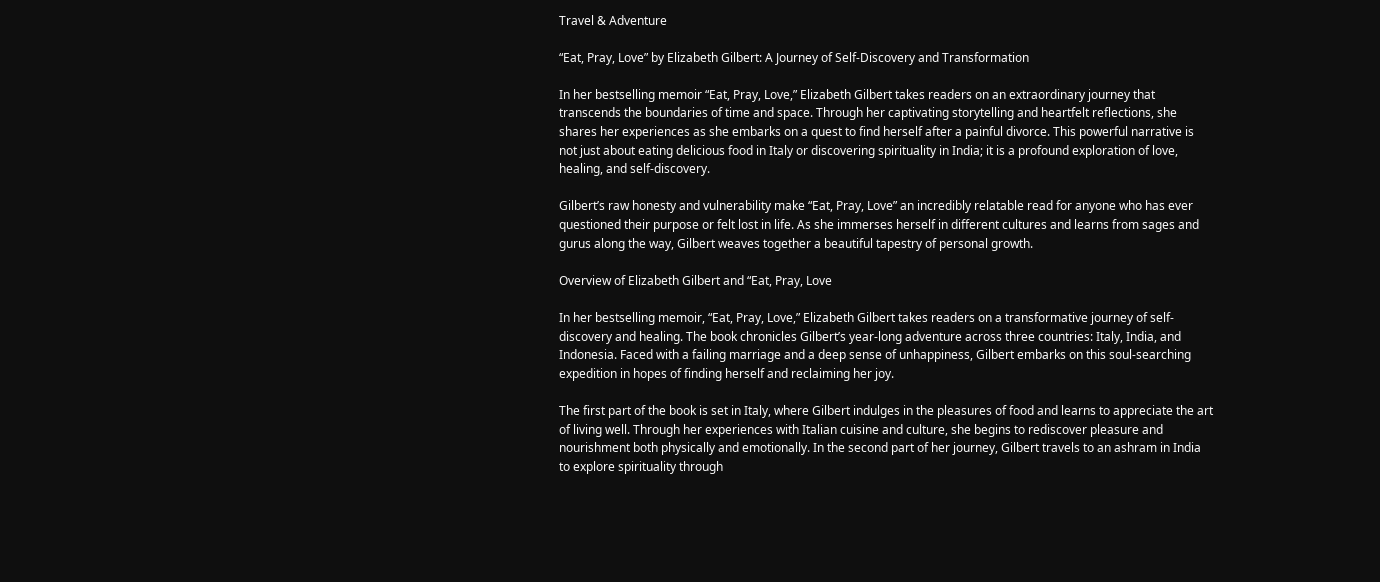Travel & Adventure

“Eat, Pray, Love” by Elizabeth Gilbert: A Journey of Self-Discovery and Transformation

In her bestselling memoir “Eat, Pray, Love,” Elizabeth Gilbert takes readers on an extraordinary journey that transcends the boundaries of time and space. Through her captivating storytelling and heartfelt reflections, she shares her experiences as she embarks on a quest to find herself after a painful divorce. This powerful narrative is not just about eating delicious food in Italy or discovering spirituality in India; it is a profound exploration of love, healing, and self-discovery.

Gilbert’s raw honesty and vulnerability make “Eat, Pray, Love” an incredibly relatable read for anyone who has ever questioned their purpose or felt lost in life. As she immerses herself in different cultures and learns from sages and gurus along the way, Gilbert weaves together a beautiful tapestry of personal growth.

Overview of Elizabeth Gilbert and “Eat, Pray, Love

In her bestselling memoir, “Eat, Pray, Love,” Elizabeth Gilbert takes readers on a transformative journey of self-discovery and healing. The book chronicles Gilbert’s year-long adventure across three countries: Italy, India, and Indonesia. Faced with a failing marriage and a deep sense of unhappiness, Gilbert embarks on this soul-searching expedition in hopes of finding herself and reclaiming her joy.

The first part of the book is set in Italy, where Gilbert indulges in the pleasures of food and learns to appreciate the art of living well. Through her experiences with Italian cuisine and culture, she begins to rediscover pleasure and nourishment both physically and emotionally. In the second part of her journey, Gilbert travels to an ashram in India to explore spirituality through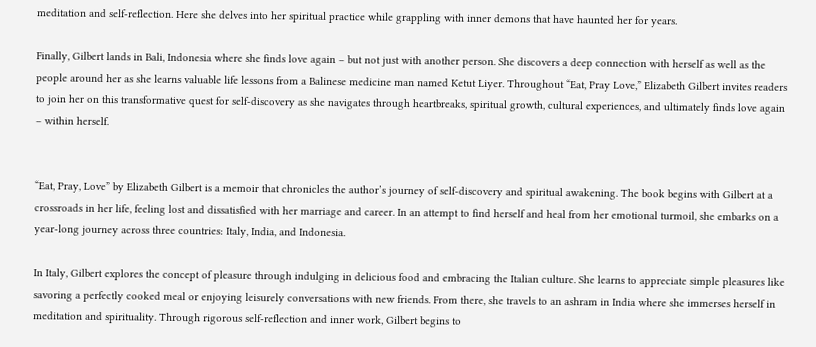meditation and self-reflection. Here she delves into her spiritual practice while grappling with inner demons that have haunted her for years.

Finally, Gilbert lands in Bali, Indonesia where she finds love again – but not just with another person. She discovers a deep connection with herself as well as the people around her as she learns valuable life lessons from a Balinese medicine man named Ketut Liyer. Throughout “Eat, Pray Love,” Elizabeth Gilbert invites readers to join her on this transformative quest for self-discovery as she navigates through heartbreaks, spiritual growth, cultural experiences, and ultimately finds love again – within herself.


“Eat, Pray, Love” by Elizabeth Gilbert is a memoir that chronicles the author’s journey of self-discovery and spiritual awakening. The book begins with Gilbert at a crossroads in her life, feeling lost and dissatisfied with her marriage and career. In an attempt to find herself and heal from her emotional turmoil, she embarks on a year-long journey across three countries: Italy, India, and Indonesia.

In Italy, Gilbert explores the concept of pleasure through indulging in delicious food and embracing the Italian culture. She learns to appreciate simple pleasures like savoring a perfectly cooked meal or enjoying leisurely conversations with new friends. From there, she travels to an ashram in India where she immerses herself in meditation and spirituality. Through rigorous self-reflection and inner work, Gilbert begins to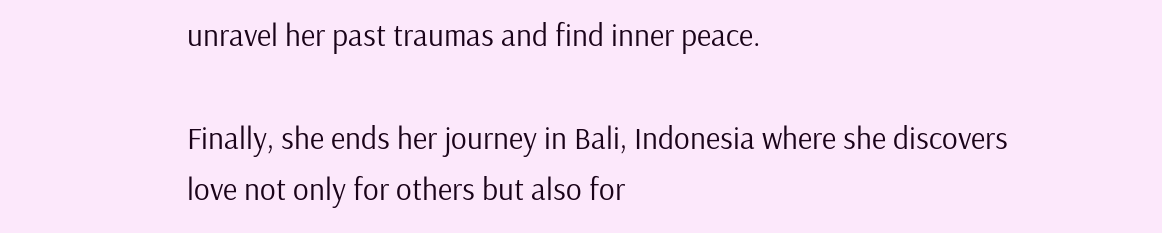unravel her past traumas and find inner peace.

Finally, she ends her journey in Bali, Indonesia where she discovers love not only for others but also for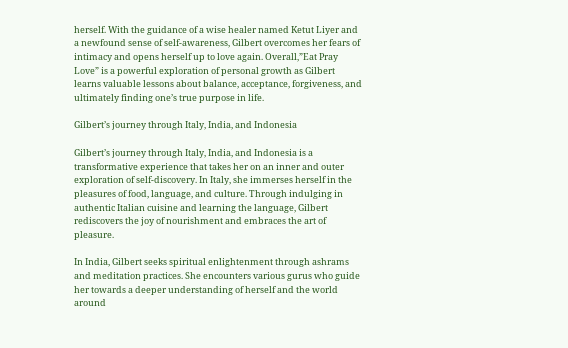herself. With the guidance of a wise healer named Ketut Liyer and a newfound sense of self-awareness, Gilbert overcomes her fears of intimacy and opens herself up to love again. Overall,”Eat Pray Love” is a powerful exploration of personal growth as Gilbert learns valuable lessons about balance, acceptance, forgiveness, and ultimately finding one’s true purpose in life.

Gilbert’s journey through Italy, India, and Indonesia

Gilbert’s journey through Italy, India, and Indonesia is a transformative experience that takes her on an inner and outer exploration of self-discovery. In Italy, she immerses herself in the pleasures of food, language, and culture. Through indulging in authentic Italian cuisine and learning the language, Gilbert rediscovers the joy of nourishment and embraces the art of pleasure.

In India, Gilbert seeks spiritual enlightenment through ashrams and meditation practices. She encounters various gurus who guide her towards a deeper understanding of herself and the world around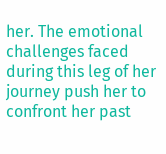her. The emotional challenges faced during this leg of her journey push her to confront her past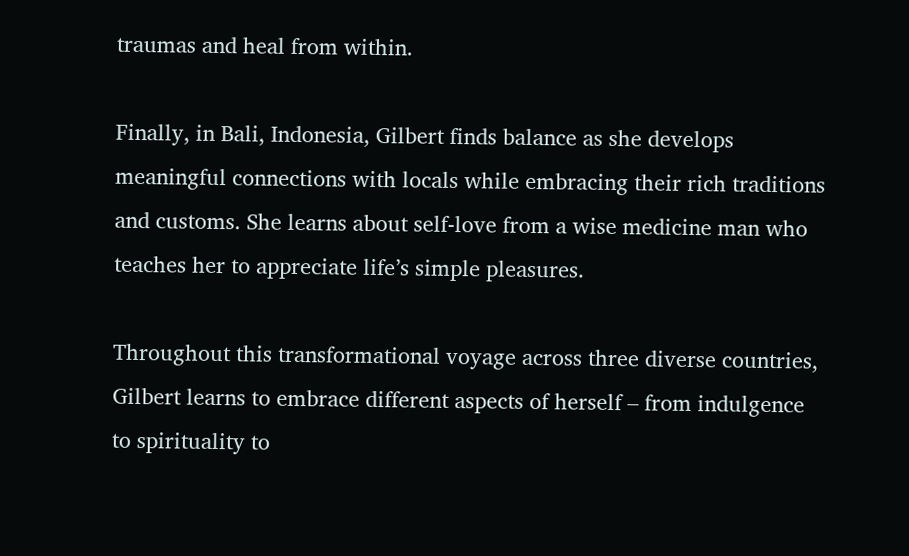traumas and heal from within.

Finally, in Bali, Indonesia, Gilbert finds balance as she develops meaningful connections with locals while embracing their rich traditions and customs. She learns about self-love from a wise medicine man who teaches her to appreciate life’s simple pleasures.

Throughout this transformational voyage across three diverse countries, Gilbert learns to embrace different aspects of herself – from indulgence to spirituality to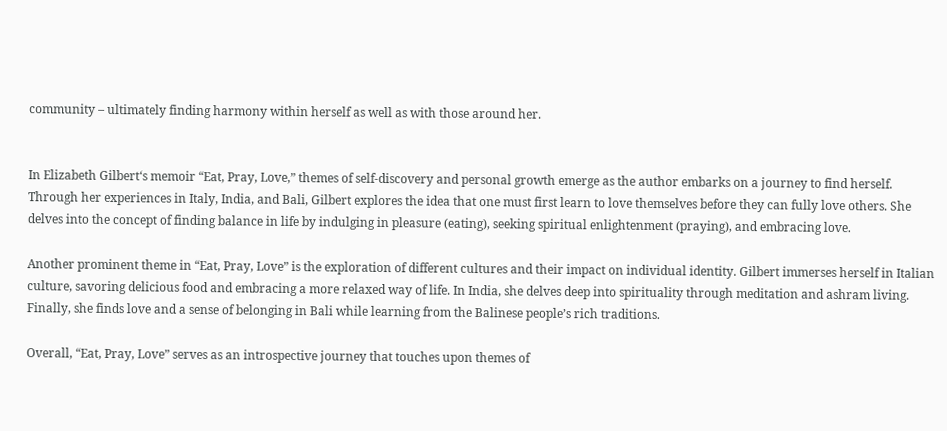community – ultimately finding harmony within herself as well as with those around her.


In Elizabeth Gilbert‘s memoir “Eat, Pray, Love,” themes of self-discovery and personal growth emerge as the author embarks on a journey to find herself. Through her experiences in Italy, India, and Bali, Gilbert explores the idea that one must first learn to love themselves before they can fully love others. She delves into the concept of finding balance in life by indulging in pleasure (eating), seeking spiritual enlightenment (praying), and embracing love.

Another prominent theme in “Eat, Pray, Love” is the exploration of different cultures and their impact on individual identity. Gilbert immerses herself in Italian culture, savoring delicious food and embracing a more relaxed way of life. In India, she delves deep into spirituality through meditation and ashram living. Finally, she finds love and a sense of belonging in Bali while learning from the Balinese people’s rich traditions.

Overall, “Eat, Pray, Love” serves as an introspective journey that touches upon themes of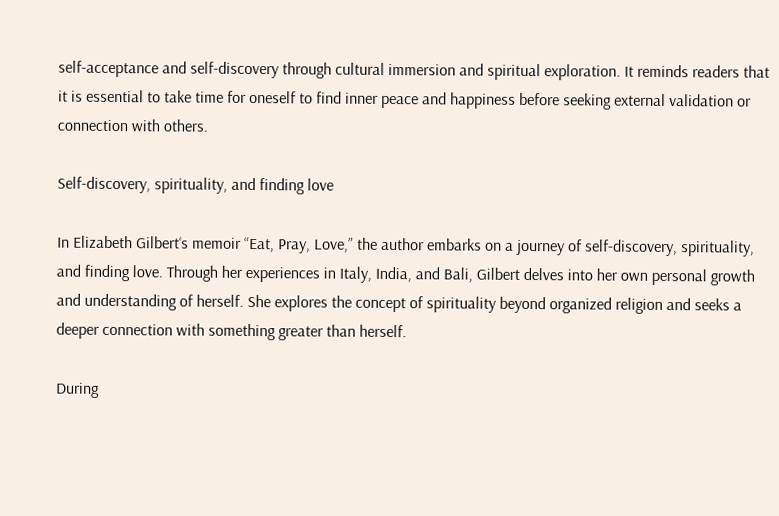self-acceptance and self-discovery through cultural immersion and spiritual exploration. It reminds readers that it is essential to take time for oneself to find inner peace and happiness before seeking external validation or connection with others.

Self-discovery, spirituality, and finding love

In Elizabeth Gilbert‘s memoir “Eat, Pray, Love,” the author embarks on a journey of self-discovery, spirituality, and finding love. Through her experiences in Italy, India, and Bali, Gilbert delves into her own personal growth and understanding of herself. She explores the concept of spirituality beyond organized religion and seeks a deeper connection with something greater than herself.

During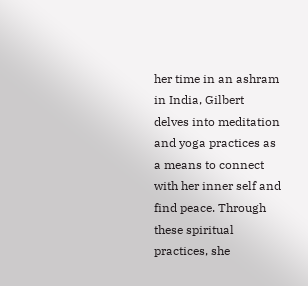her time in an ashram in India, Gilbert delves into meditation and yoga practices as a means to connect with her inner self and find peace. Through these spiritual practices, she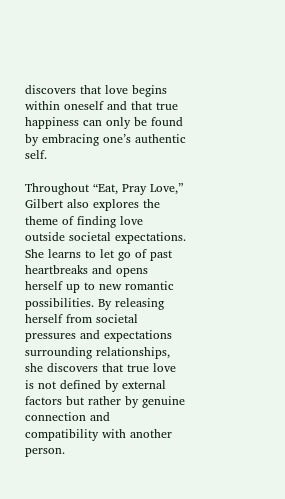discovers that love begins within oneself and that true happiness can only be found by embracing one’s authentic self.

Throughout “Eat, Pray Love,” Gilbert also explores the theme of finding love outside societal expectations. She learns to let go of past heartbreaks and opens herself up to new romantic possibilities. By releasing herself from societal pressures and expectations surrounding relationships, she discovers that true love is not defined by external factors but rather by genuine connection and compatibility with another person.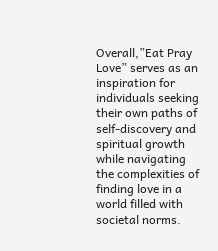Overall,”Eat Pray Love” serves as an inspiration for individuals seeking their own paths of self-discovery and spiritual growth while navigating the complexities of finding love in a world filled with societal norms.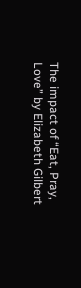The impact of “Eat, Pray, Love” by Elizabeth Gilbert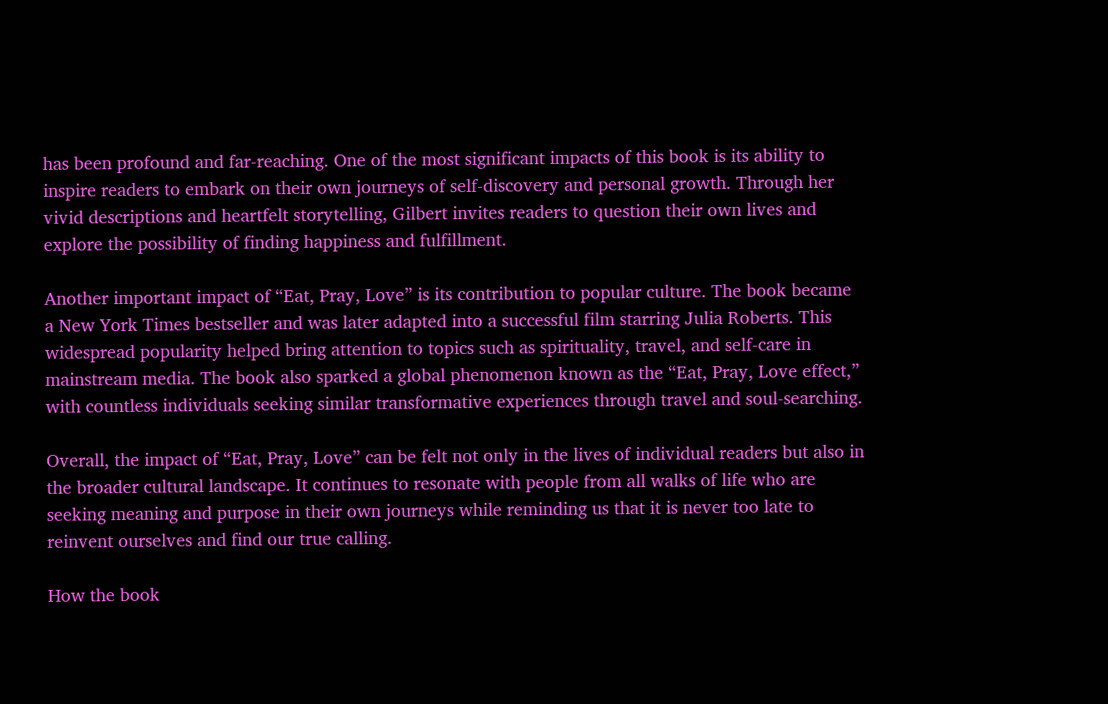has been profound and far-reaching. One of the most significant impacts of this book is its ability to inspire readers to embark on their own journeys of self-discovery and personal growth. Through her vivid descriptions and heartfelt storytelling, Gilbert invites readers to question their own lives and explore the possibility of finding happiness and fulfillment.

Another important impact of “Eat, Pray, Love” is its contribution to popular culture. The book became a New York Times bestseller and was later adapted into a successful film starring Julia Roberts. This widespread popularity helped bring attention to topics such as spirituality, travel, and self-care in mainstream media. The book also sparked a global phenomenon known as the “Eat, Pray, Love effect,” with countless individuals seeking similar transformative experiences through travel and soul-searching.

Overall, the impact of “Eat, Pray, Love” can be felt not only in the lives of individual readers but also in the broader cultural landscape. It continues to resonate with people from all walks of life who are seeking meaning and purpose in their own journeys while reminding us that it is never too late to reinvent ourselves and find our true calling.

How the book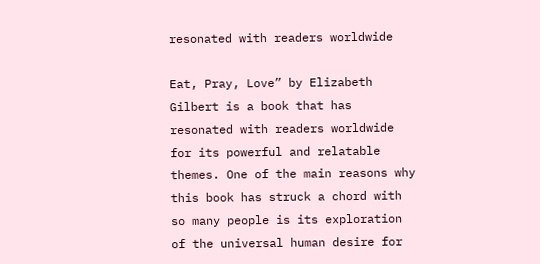resonated with readers worldwide

Eat, Pray, Love” by Elizabeth Gilbert is a book that has resonated with readers worldwide for its powerful and relatable themes. One of the main reasons why this book has struck a chord with so many people is its exploration of the universal human desire for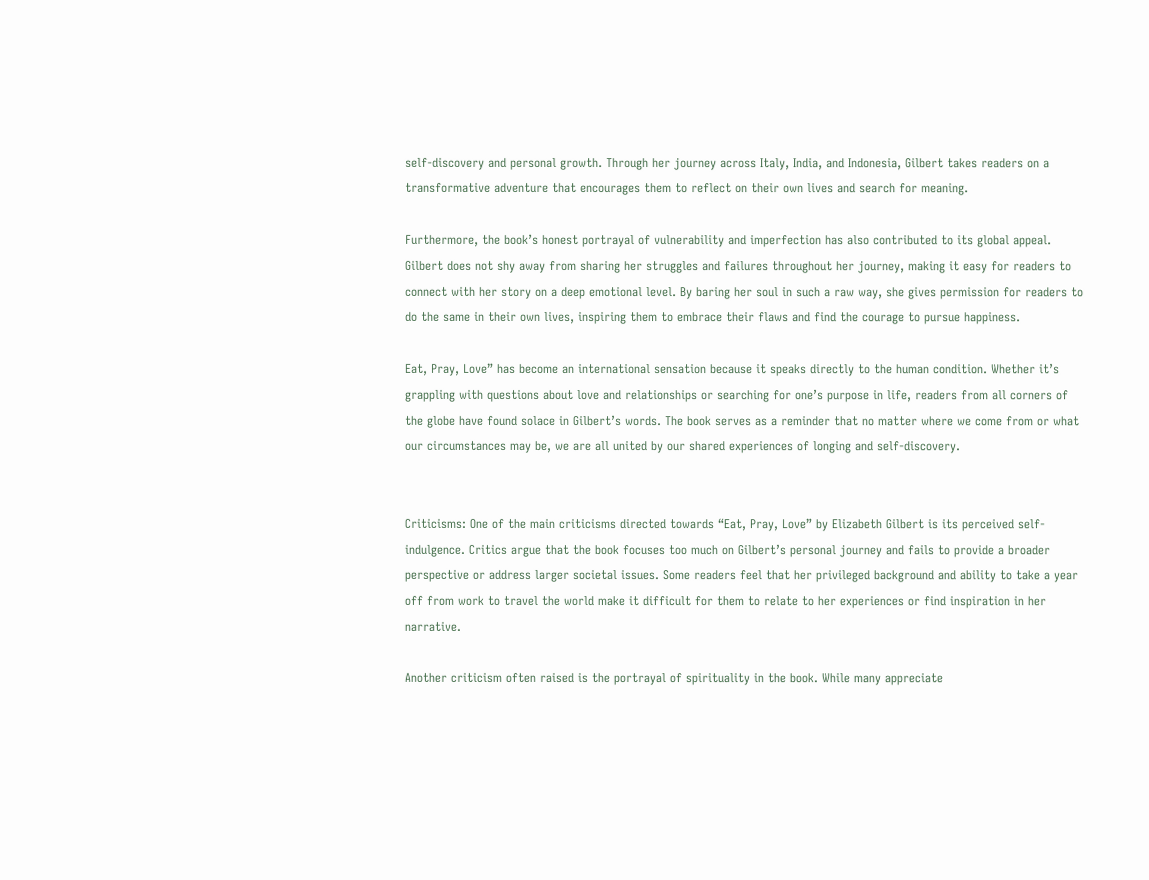self-discovery and personal growth. Through her journey across Italy, India, and Indonesia, Gilbert takes readers on a transformative adventure that encourages them to reflect on their own lives and search for meaning.

Furthermore, the book’s honest portrayal of vulnerability and imperfection has also contributed to its global appeal. Gilbert does not shy away from sharing her struggles and failures throughout her journey, making it easy for readers to connect with her story on a deep emotional level. By baring her soul in such a raw way, she gives permission for readers to do the same in their own lives, inspiring them to embrace their flaws and find the courage to pursue happiness.

Eat, Pray, Love” has become an international sensation because it speaks directly to the human condition. Whether it’s grappling with questions about love and relationships or searching for one’s purpose in life, readers from all corners of the globe have found solace in Gilbert’s words. The book serves as a reminder that no matter where we come from or what our circumstances may be, we are all united by our shared experiences of longing and self-discovery.


Criticisms: One of the main criticisms directed towards “Eat, Pray, Love” by Elizabeth Gilbert is its perceived self-indulgence. Critics argue that the book focuses too much on Gilbert’s personal journey and fails to provide a broader perspective or address larger societal issues. Some readers feel that her privileged background and ability to take a year off from work to travel the world make it difficult for them to relate to her experiences or find inspiration in her narrative.

Another criticism often raised is the portrayal of spirituality in the book. While many appreciate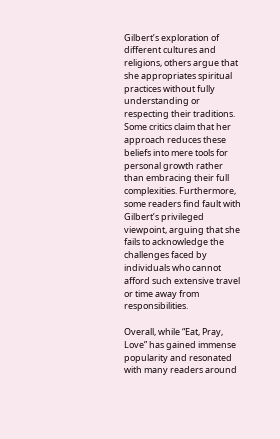Gilbert’s exploration of different cultures and religions, others argue that she appropriates spiritual practices without fully understanding or respecting their traditions. Some critics claim that her approach reduces these beliefs into mere tools for personal growth rather than embracing their full complexities. Furthermore, some readers find fault with Gilbert’s privileged viewpoint, arguing that she fails to acknowledge the challenges faced by individuals who cannot afford such extensive travel or time away from responsibilities.

Overall, while “Eat, Pray, Love” has gained immense popularity and resonated with many readers around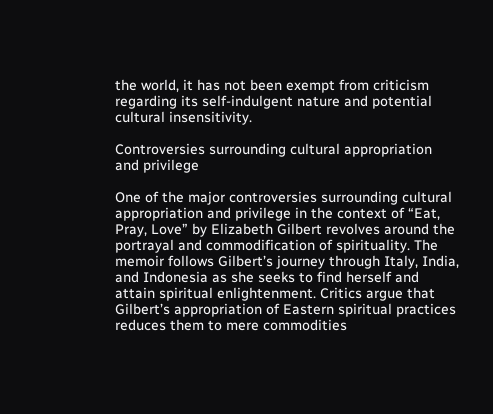the world, it has not been exempt from criticism regarding its self-indulgent nature and potential cultural insensitivity.

Controversies surrounding cultural appropriation and privilege

One of the major controversies surrounding cultural appropriation and privilege in the context of “Eat, Pray, Love” by Elizabeth Gilbert revolves around the portrayal and commodification of spirituality. The memoir follows Gilbert’s journey through Italy, India, and Indonesia as she seeks to find herself and attain spiritual enlightenment. Critics argue that Gilbert’s appropriation of Eastern spiritual practices reduces them to mere commodities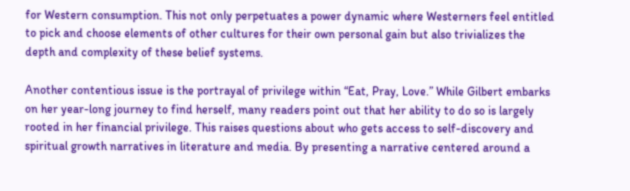for Western consumption. This not only perpetuates a power dynamic where Westerners feel entitled to pick and choose elements of other cultures for their own personal gain but also trivializes the depth and complexity of these belief systems.

Another contentious issue is the portrayal of privilege within “Eat, Pray, Love.” While Gilbert embarks on her year-long journey to find herself, many readers point out that her ability to do so is largely rooted in her financial privilege. This raises questions about who gets access to self-discovery and spiritual growth narratives in literature and media. By presenting a narrative centered around a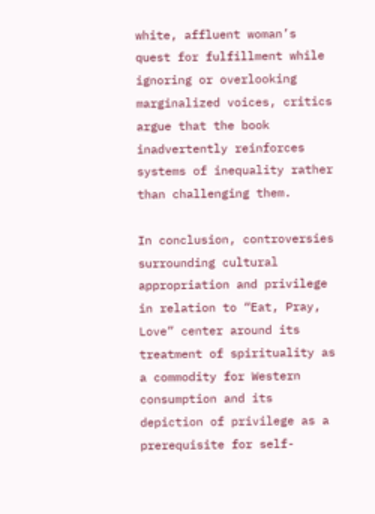white, affluent woman’s quest for fulfillment while ignoring or overlooking marginalized voices, critics argue that the book inadvertently reinforces systems of inequality rather than challenging them.

In conclusion, controversies surrounding cultural appropriation and privilege in relation to “Eat, Pray, Love” center around its treatment of spirituality as a commodity for Western consumption and its depiction of privilege as a prerequisite for self-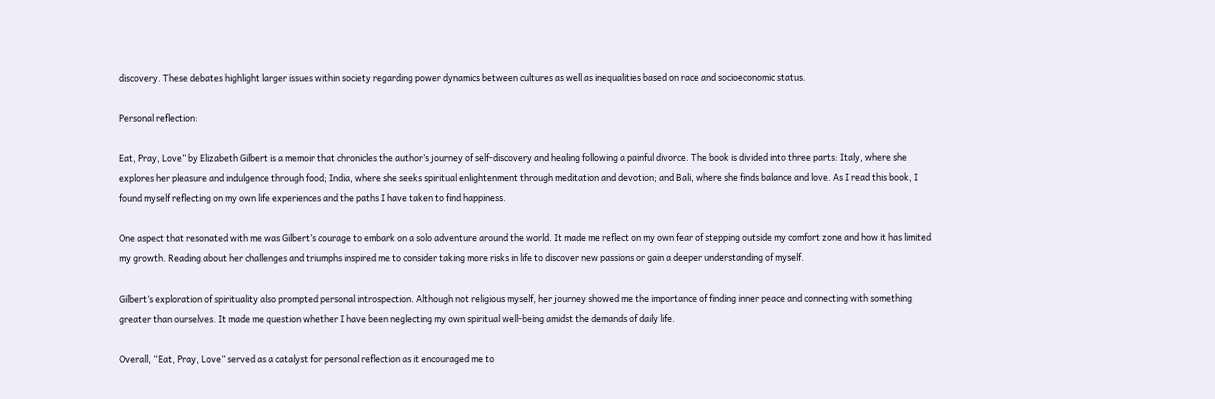discovery. These debates highlight larger issues within society regarding power dynamics between cultures as well as inequalities based on race and socioeconomic status.

Personal reflection:

Eat, Pray, Love” by Elizabeth Gilbert is a memoir that chronicles the author’s journey of self-discovery and healing following a painful divorce. The book is divided into three parts: Italy, where she explores her pleasure and indulgence through food; India, where she seeks spiritual enlightenment through meditation and devotion; and Bali, where she finds balance and love. As I read this book, I found myself reflecting on my own life experiences and the paths I have taken to find happiness.

One aspect that resonated with me was Gilbert’s courage to embark on a solo adventure around the world. It made me reflect on my own fear of stepping outside my comfort zone and how it has limited my growth. Reading about her challenges and triumphs inspired me to consider taking more risks in life to discover new passions or gain a deeper understanding of myself.

Gilbert’s exploration of spirituality also prompted personal introspection. Although not religious myself, her journey showed me the importance of finding inner peace and connecting with something greater than ourselves. It made me question whether I have been neglecting my own spiritual well-being amidst the demands of daily life.

Overall, “Eat, Pray, Love” served as a catalyst for personal reflection as it encouraged me to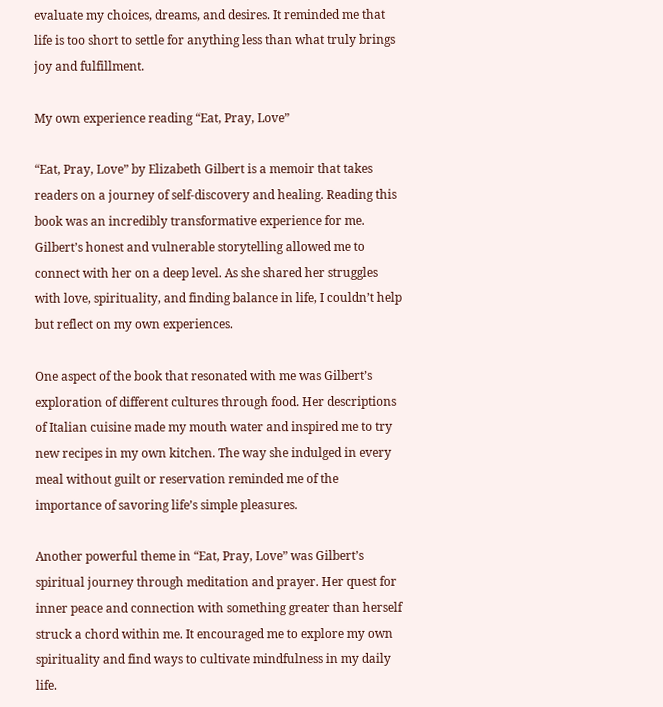evaluate my choices, dreams, and desires. It reminded me that life is too short to settle for anything less than what truly brings joy and fulfillment.

My own experience reading “Eat, Pray, Love”

“Eat, Pray, Love” by Elizabeth Gilbert is a memoir that takes readers on a journey of self-discovery and healing. Reading this book was an incredibly transformative experience for me. Gilbert’s honest and vulnerable storytelling allowed me to connect with her on a deep level. As she shared her struggles with love, spirituality, and finding balance in life, I couldn’t help but reflect on my own experiences.

One aspect of the book that resonated with me was Gilbert’s exploration of different cultures through food. Her descriptions of Italian cuisine made my mouth water and inspired me to try new recipes in my own kitchen. The way she indulged in every meal without guilt or reservation reminded me of the importance of savoring life’s simple pleasures.

Another powerful theme in “Eat, Pray, Love” was Gilbert’s spiritual journey through meditation and prayer. Her quest for inner peace and connection with something greater than herself struck a chord within me. It encouraged me to explore my own spirituality and find ways to cultivate mindfulness in my daily life.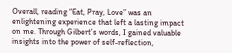Overall, reading “Eat, Pray, Love” was an enlightening experience that left a lasting impact on me. Through Gilbert’s words, I gained valuable insights into the power of self-reflection,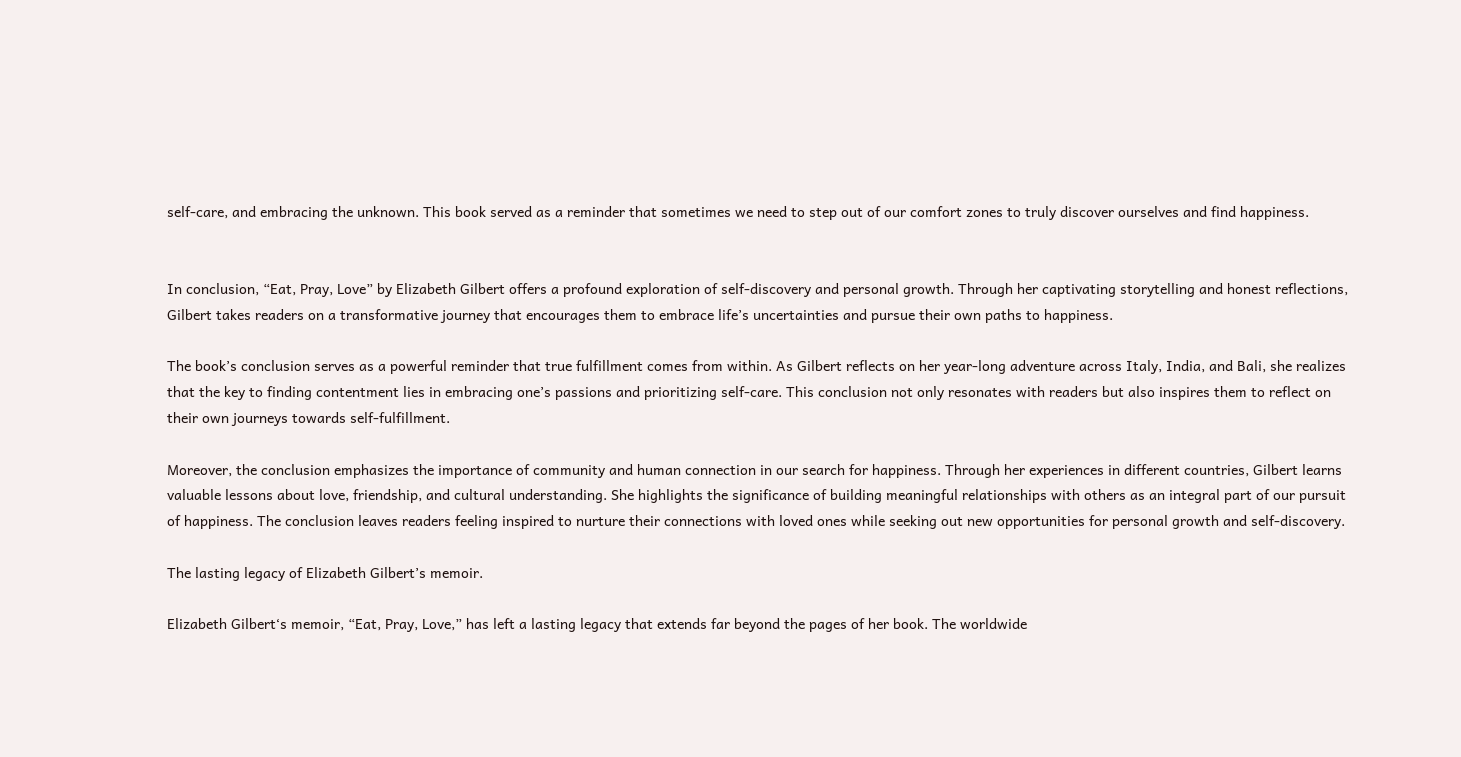self-care, and embracing the unknown. This book served as a reminder that sometimes we need to step out of our comfort zones to truly discover ourselves and find happiness.


In conclusion, “Eat, Pray, Love” by Elizabeth Gilbert offers a profound exploration of self-discovery and personal growth. Through her captivating storytelling and honest reflections, Gilbert takes readers on a transformative journey that encourages them to embrace life’s uncertainties and pursue their own paths to happiness.

The book’s conclusion serves as a powerful reminder that true fulfillment comes from within. As Gilbert reflects on her year-long adventure across Italy, India, and Bali, she realizes that the key to finding contentment lies in embracing one’s passions and prioritizing self-care. This conclusion not only resonates with readers but also inspires them to reflect on their own journeys towards self-fulfillment.

Moreover, the conclusion emphasizes the importance of community and human connection in our search for happiness. Through her experiences in different countries, Gilbert learns valuable lessons about love, friendship, and cultural understanding. She highlights the significance of building meaningful relationships with others as an integral part of our pursuit of happiness. The conclusion leaves readers feeling inspired to nurture their connections with loved ones while seeking out new opportunities for personal growth and self-discovery.

The lasting legacy of Elizabeth Gilbert’s memoir.

Elizabeth Gilbert‘s memoir, “Eat, Pray, Love,” has left a lasting legacy that extends far beyond the pages of her book. The worldwide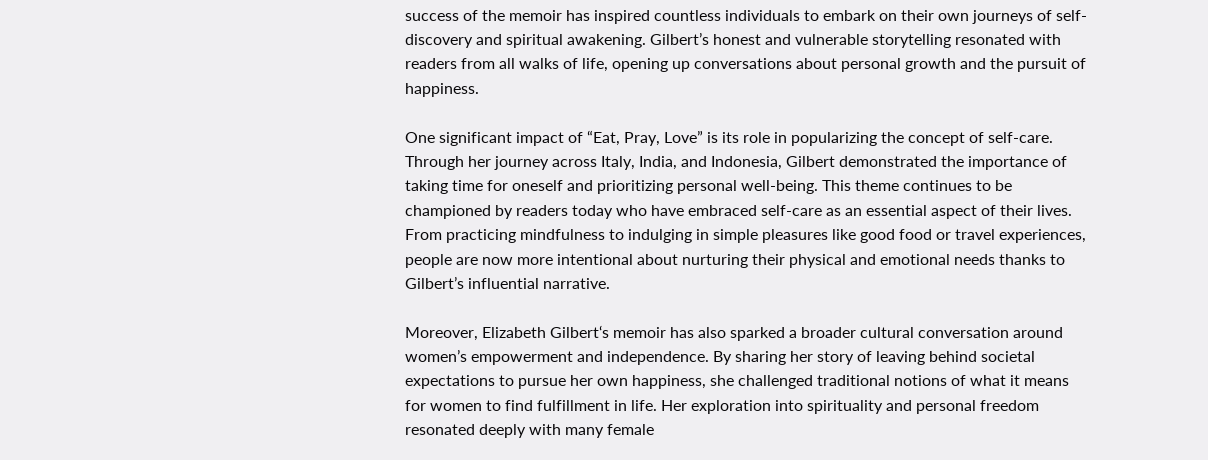success of the memoir has inspired countless individuals to embark on their own journeys of self-discovery and spiritual awakening. Gilbert’s honest and vulnerable storytelling resonated with readers from all walks of life, opening up conversations about personal growth and the pursuit of happiness.

One significant impact of “Eat, Pray, Love” is its role in popularizing the concept of self-care. Through her journey across Italy, India, and Indonesia, Gilbert demonstrated the importance of taking time for oneself and prioritizing personal well-being. This theme continues to be championed by readers today who have embraced self-care as an essential aspect of their lives. From practicing mindfulness to indulging in simple pleasures like good food or travel experiences, people are now more intentional about nurturing their physical and emotional needs thanks to Gilbert’s influential narrative.

Moreover, Elizabeth Gilbert‘s memoir has also sparked a broader cultural conversation around women’s empowerment and independence. By sharing her story of leaving behind societal expectations to pursue her own happiness, she challenged traditional notions of what it means for women to find fulfillment in life. Her exploration into spirituality and personal freedom resonated deeply with many female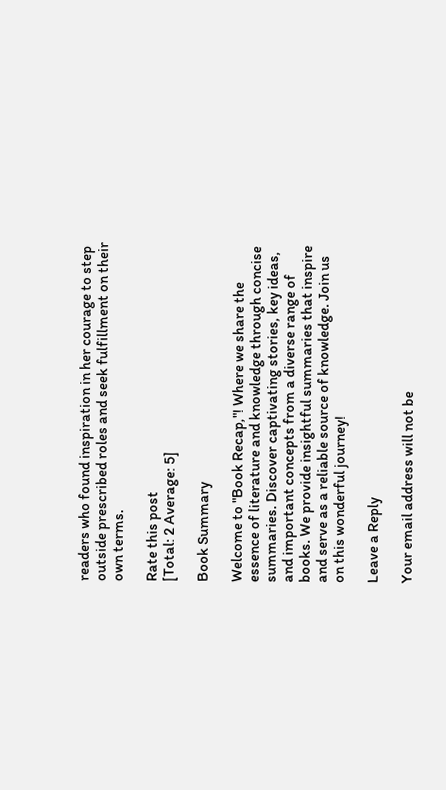readers who found inspiration in her courage to step outside prescribed roles and seek fulfillment on their own terms.

Rate this post
[Total: 2 Average: 5]

Book Summary

Welcome to "Book Recap,"! Where we share the essence of literature and knowledge through concise summaries. Discover captivating stories, key ideas, and important concepts from a diverse range of books. We provide insightful summaries that inspire and serve as a reliable source of knowledge. Join us on this wonderful journey!

Leave a Reply

Your email address will not be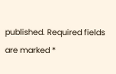published. Required fields are marked *